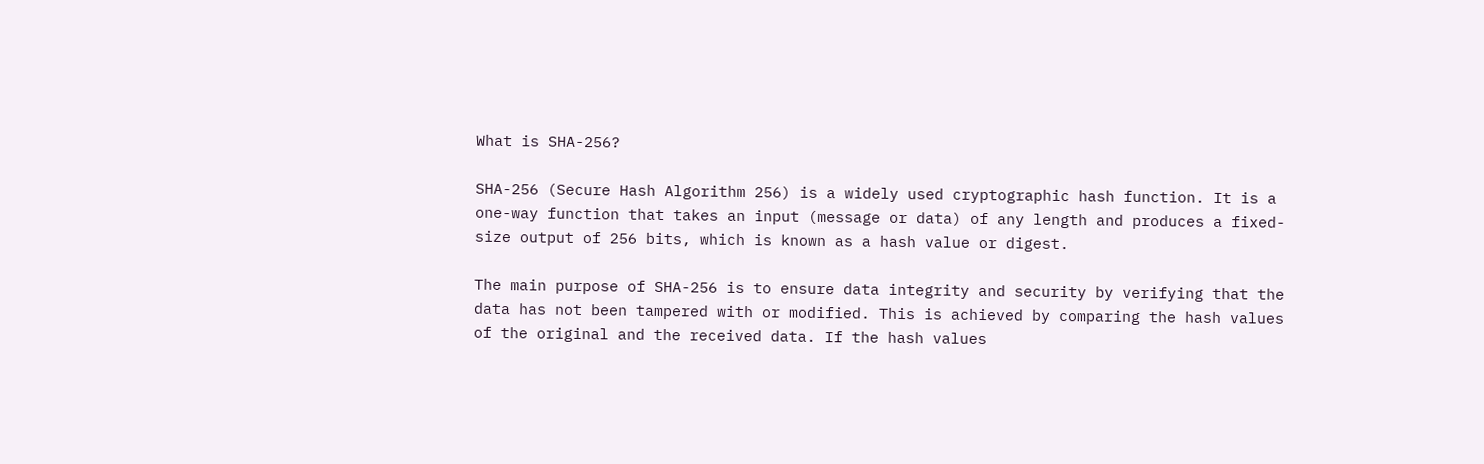What is SHA-256?

SHA-256 (Secure Hash Algorithm 256) is a widely used cryptographic hash function. It is a one-way function that takes an input (message or data) of any length and produces a fixed-size output of 256 bits, which is known as a hash value or digest.

The main purpose of SHA-256 is to ensure data integrity and security by verifying that the data has not been tampered with or modified. This is achieved by comparing the hash values of the original and the received data. If the hash values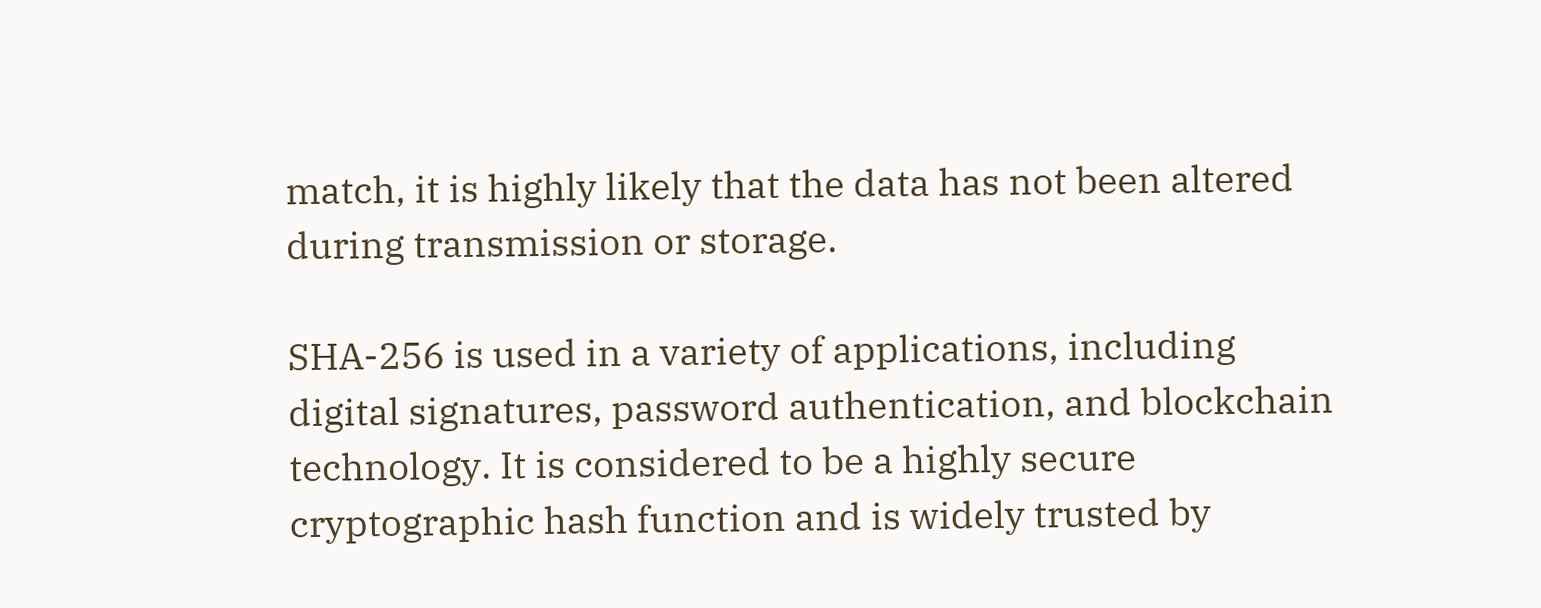match, it is highly likely that the data has not been altered during transmission or storage.

SHA-256 is used in a variety of applications, including digital signatures, password authentication, and blockchain technology. It is considered to be a highly secure cryptographic hash function and is widely trusted by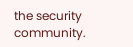the security community.